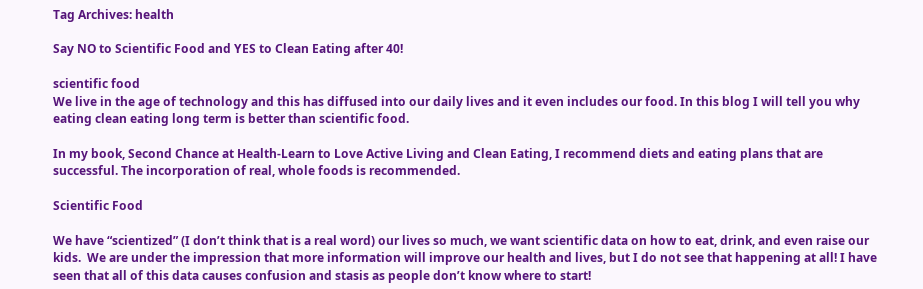Tag Archives: health

Say NO to Scientific Food and YES to Clean Eating after 40!

scientific food
We live in the age of technology and this has diffused into our daily lives and it even includes our food. In this blog I will tell you why eating clean eating long term is better than scientific food.

In my book, Second Chance at Health-Learn to Love Active Living and Clean Eating, I recommend diets and eating plans that are successful. The incorporation of real, whole foods is recommended.

Scientific Food

We have “scientized” (I don’t think that is a real word) our lives so much, we want scientific data on how to eat, drink, and even raise our kids.  We are under the impression that more information will improve our health and lives, but I do not see that happening at all! I have seen that all of this data causes confusion and stasis as people don’t know where to start!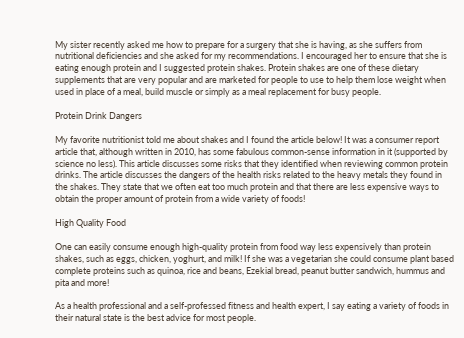My sister recently asked me how to prepare for a surgery that she is having, as she suffers from nutritional deficiencies and she asked for my recommendations. I encouraged her to ensure that she is eating enough protein and I suggested protein shakes. Protein shakes are one of these dietary supplements that are very popular and are marketed for people to use to help them lose weight when used in place of a meal, build muscle or simply as a meal replacement for busy people.

Protein Drink Dangers

My favorite nutritionist told me about shakes and I found the article below! It was a consumer report article that, although written in 2010, has some fabulous common-sense information in it (supported by science no less). This article discusses some risks that they identified when reviewing common protein drinks. The article discusses the dangers of the health risks related to the heavy metals they found in the shakes. They state that we often eat too much protein and that there are less expensive ways to obtain the proper amount of protein from a wide variety of foods!

High Quality Food

One can easily consume enough high-quality protein from food way less expensively than protein shakes, such as eggs, chicken, yoghurt, and milk! If she was a vegetarian she could consume plant based complete proteins such as quinoa, rice and beans, Ezekial bread, peanut butter sandwich, hummus and pita and more!

As a health professional and a self-professed fitness and health expert, I say eating a variety of foods in their natural state is the best advice for most people.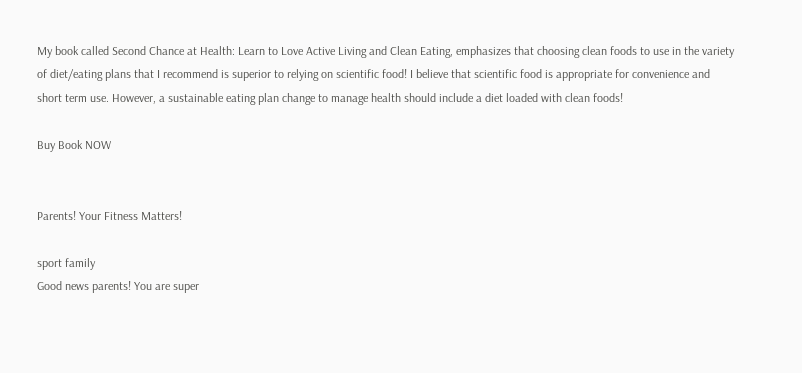My book called Second Chance at Health: Learn to Love Active Living and Clean Eating, emphasizes that choosing clean foods to use in the variety of diet/eating plans that I recommend is superior to relying on scientific food! I believe that scientific food is appropriate for convenience and short term use. However, a sustainable eating plan change to manage health should include a diet loaded with clean foods!

Buy Book NOW


Parents! Your Fitness Matters!

sport family
Good news parents! You are super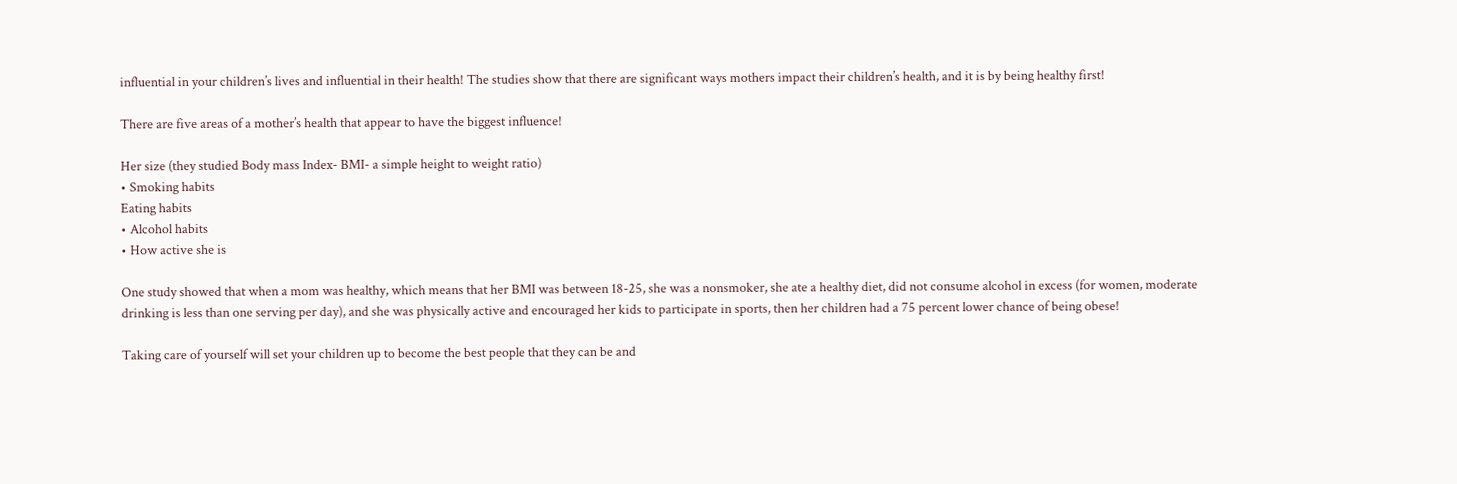influential in your children’s lives and influential in their health! The studies show that there are significant ways mothers impact their children’s health, and it is by being healthy first!

There are five areas of a mother’s health that appear to have the biggest influence!

Her size (they studied Body mass Index- BMI- a simple height to weight ratio)
• Smoking habits
Eating habits
• Alcohol habits
• How active she is

One study showed that when a mom was healthy, which means that her BMI was between 18-25, she was a nonsmoker, she ate a healthy diet, did not consume alcohol in excess (for women, moderate drinking is less than one serving per day), and she was physically active and encouraged her kids to participate in sports, then her children had a 75 percent lower chance of being obese!

Taking care of yourself will set your children up to become the best people that they can be and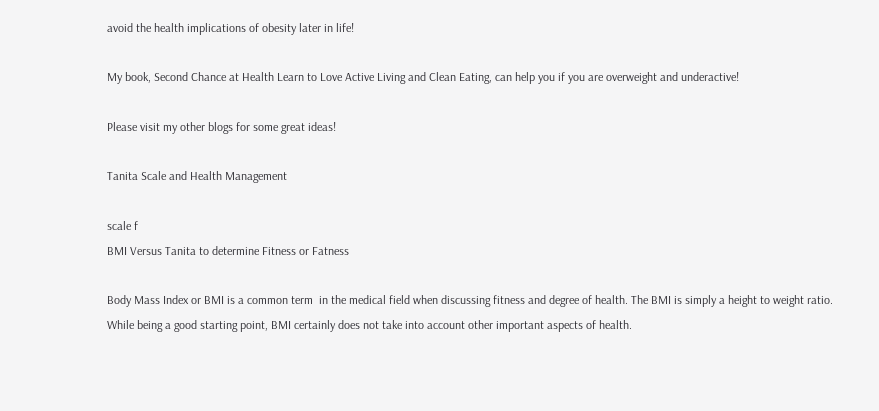avoid the health implications of obesity later in life!

My book, Second Chance at Health Learn to Love Active Living and Clean Eating, can help you if you are overweight and underactive!

Please visit my other blogs for some great ideas!

Tanita Scale and Health Management

scale f
BMI Versus Tanita to determine Fitness or Fatness

Body Mass Index or BMI is a common term  in the medical field when discussing fitness and degree of health. The BMI is simply a height to weight ratio. While being a good starting point, BMI certainly does not take into account other important aspects of health.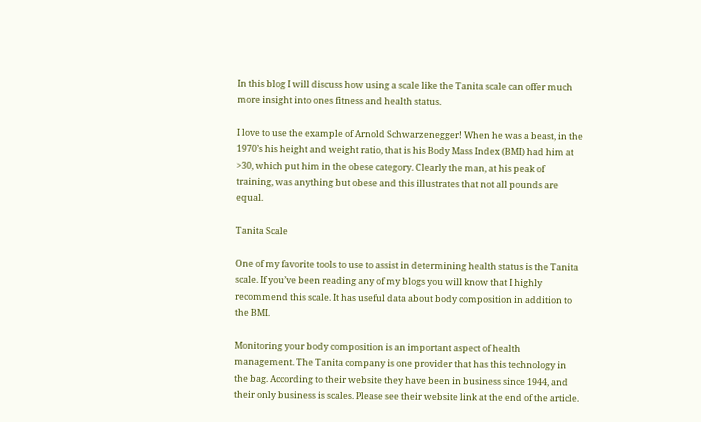In this blog I will discuss how using a scale like the Tanita scale can offer much more insight into ones fitness and health status.

I love to use the example of Arnold Schwarzenegger! When he was a beast, in the 1970’s his height and weight ratio, that is his Body Mass Index (BMI) had him at >30, which put him in the obese category. Clearly the man, at his peak of training, was anything but obese and this illustrates that not all pounds are equal.

Tanita Scale

One of my favorite tools to use to assist in determining health status is the Tanita scale. If you’ve been reading any of my blogs you will know that I highly recommend this scale. It has useful data about body composition in addition to the BMI.

Monitoring your body composition is an important aspect of health management. The Tanita company is one provider that has this technology in the bag. According to their website they have been in business since 1944, and their only business is scales. Please see their website link at the end of the article.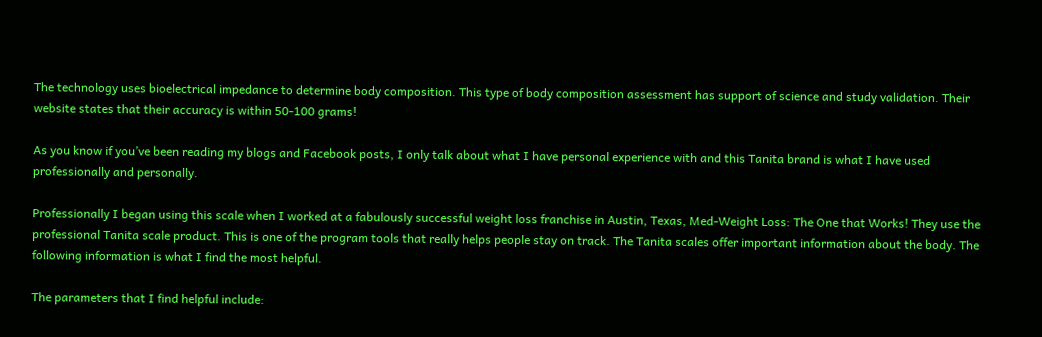The technology uses bioelectrical impedance to determine body composition. This type of body composition assessment has support of science and study validation. Their website states that their accuracy is within 50-100 grams!

As you know if you’ve been reading my blogs and Facebook posts, I only talk about what I have personal experience with and this Tanita brand is what I have used professionally and personally.

Professionally I began using this scale when I worked at a fabulously successful weight loss franchise in Austin, Texas, Med-Weight Loss: The One that Works! They use the professional Tanita scale product. This is one of the program tools that really helps people stay on track. The Tanita scales offer important information about the body. The following information is what I find the most helpful.

The parameters that I find helpful include: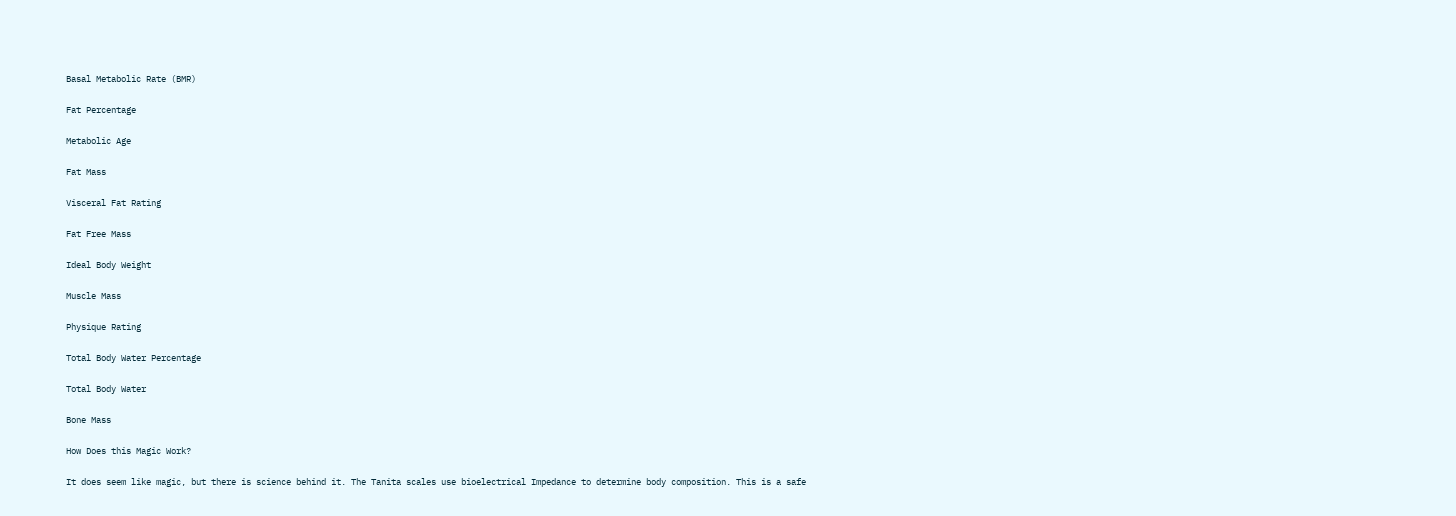Basal Metabolic Rate (BMR)

Fat Percentage

Metabolic Age

Fat Mass

Visceral Fat Rating

Fat Free Mass

Ideal Body Weight

Muscle Mass

Physique Rating

Total Body Water Percentage

Total Body Water

Bone Mass

How Does this Magic Work?

It does seem like magic, but there is science behind it. The Tanita scales use bioelectrical Impedance to determine body composition. This is a safe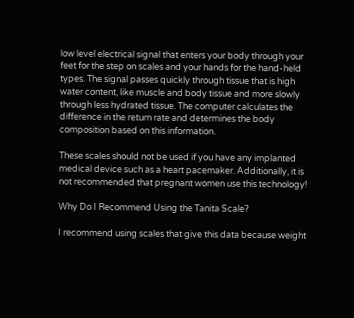low level electrical signal that enters your body through your feet for the step on scales and your hands for the hand-held types. The signal passes quickly through tissue that is high water content, like muscle and body tissue and more slowly through less hydrated tissue. The computer calculates the difference in the return rate and determines the body composition based on this information.

These scales should not be used if you have any implanted medical device such as a heart pacemaker. Additionally, it is not recommended that pregnant women use this technology!

Why Do I Recommend Using the Tanita Scale?

I recommend using scales that give this data because weight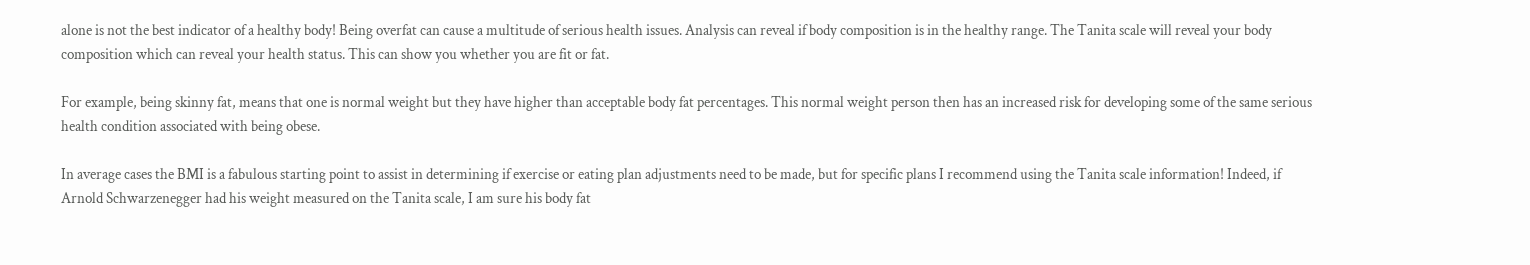alone is not the best indicator of a healthy body! Being overfat can cause a multitude of serious health issues. Analysis can reveal if body composition is in the healthy range. The Tanita scale will reveal your body composition which can reveal your health status. This can show you whether you are fit or fat.

For example, being skinny fat, means that one is normal weight but they have higher than acceptable body fat percentages. This normal weight person then has an increased risk for developing some of the same serious health condition associated with being obese.

In average cases the BMI is a fabulous starting point to assist in determining if exercise or eating plan adjustments need to be made, but for specific plans I recommend using the Tanita scale information! Indeed, if Arnold Schwarzenegger had his weight measured on the Tanita scale, I am sure his body fat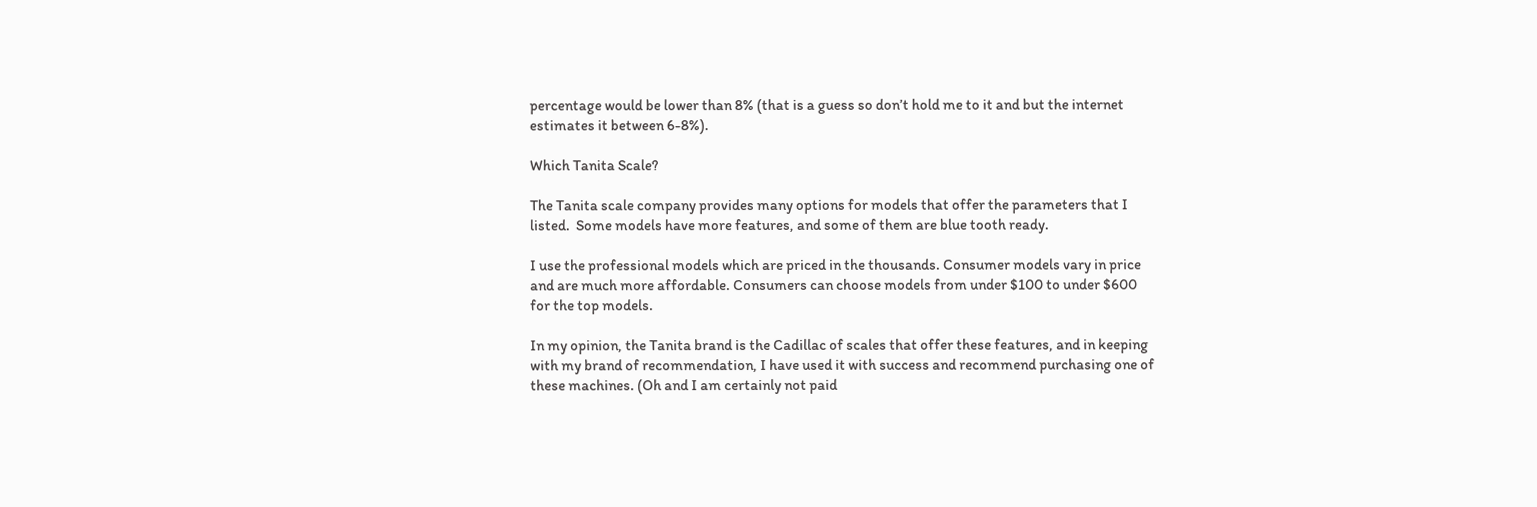percentage would be lower than 8% (that is a guess so don’t hold me to it and but the internet estimates it between 6-8%).

Which Tanita Scale?

The Tanita scale company provides many options for models that offer the parameters that I listed.  Some models have more features, and some of them are blue tooth ready.

I use the professional models which are priced in the thousands. Consumer models vary in price and are much more affordable. Consumers can choose models from under $100 to under $600 for the top models.

In my opinion, the Tanita brand is the Cadillac of scales that offer these features, and in keeping with my brand of recommendation, I have used it with success and recommend purchasing one of these machines. (Oh and I am certainly not paid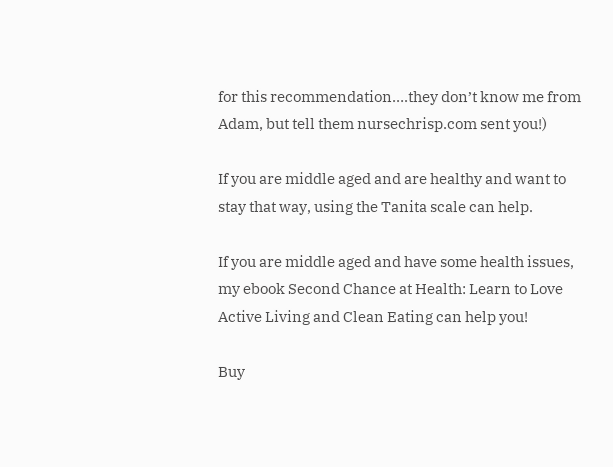for this recommendation….they don’t know me from Adam, but tell them nursechrisp.com sent you!)

If you are middle aged and are healthy and want to stay that way, using the Tanita scale can help.

If you are middle aged and have some health issues, my ebook Second Chance at Health: Learn to Love Active Living and Clean Eating can help you!

Buy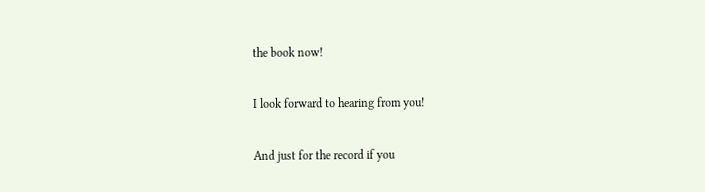the book now!

I look forward to hearing from you!

And just for the record if you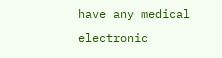have any medical electronic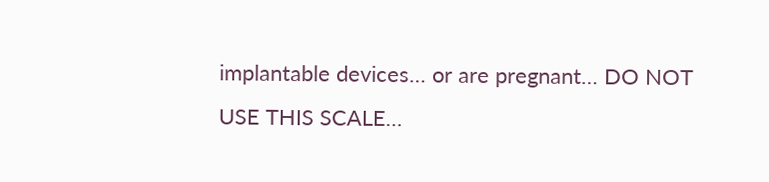implantable devices… or are pregnant… DO NOT USE THIS SCALE…